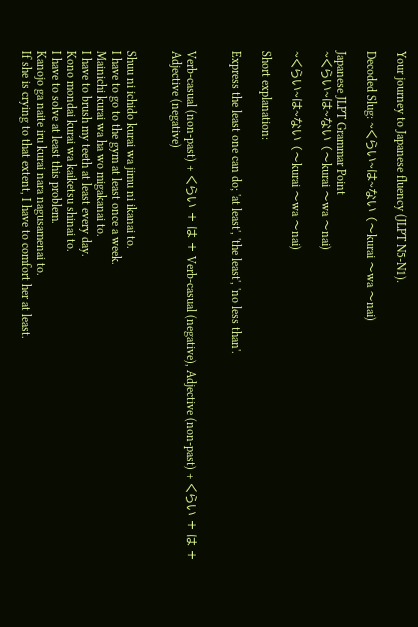Your journey to Japanese fluency (JLPT N5-N1).

Decoded Slug: ~くらい~は~ない (〜kurai 〜wa 〜nai)

Japanese JLPT Grammar Point
~くらい~は~ない (〜kurai 〜wa 〜nai)

~くらい~は~ない (〜kurai 〜wa 〜nai)

Short explanation:

Express the least one can do; 'at least', 'the least', 'no less than'.


Verb-casual (non-past) + くらい + は + Verb-casual (negative), Adjective (non-past) + くらい + は + Adjective (negative)


Shuu ni ichido kurai wa jimu ni ikanai to.
I have to go to the gym at least once a week.
Mainichi kurai wa ha wo migakanai to.
I have to brush my teeth at least every day.
Kono mondai kurai wa kaiketsu shinai to.
I have to solve at least this problem.
Kanojo ga naite iru kurai nara nagusamenai to.
If she is crying to that extent, I have to comfort her at least.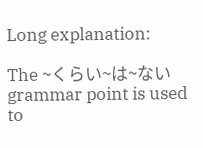Long explanation:

The ~くらい~は~ない grammar point is used to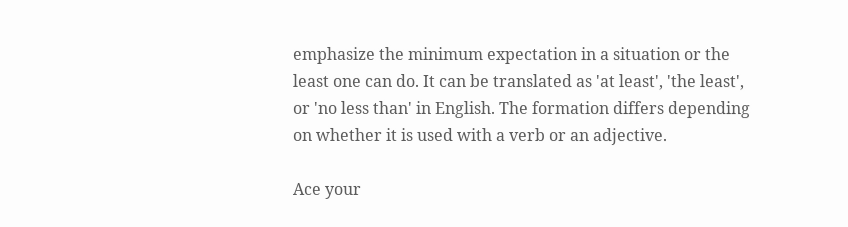emphasize the minimum expectation in a situation or the least one can do. It can be translated as 'at least', 'the least', or 'no less than' in English. The formation differs depending on whether it is used with a verb or an adjective.

Ace your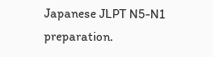Japanese JLPT N5-N1 preparation.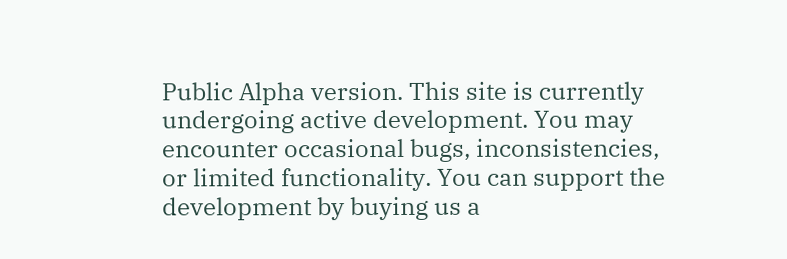Public Alpha version. This site is currently undergoing active development. You may encounter occasional bugs, inconsistencies, or limited functionality. You can support the development by buying us a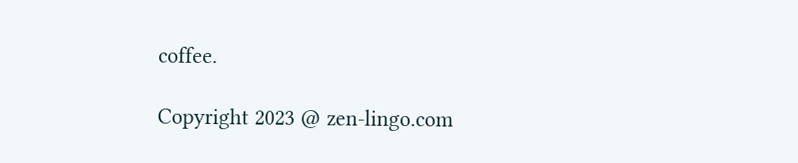coffee.

Copyright 2023 @ zen-lingo.com